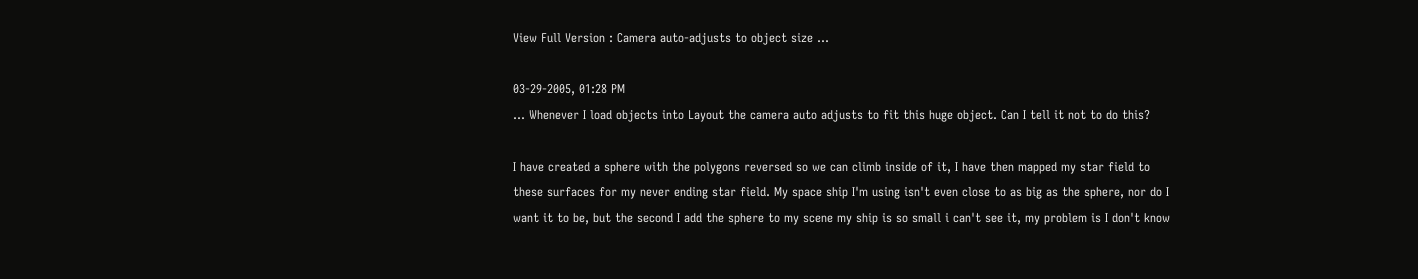View Full Version : Camera auto-adjusts to object size ...

03-29-2005, 01:28 PM
... Whenever I load objects into Layout the camera auto adjusts to fit this huge object. Can I tell it not to do this?

I have created a sphere with the polygons reversed so we can climb inside of it, I have then mapped my star field to these surfaces for my never ending star field. My space ship I'm using isn't even close to as big as the sphere, nor do I want it to be, but the second I add the sphere to my scene my ship is so small i can't see it, my problem is I don't know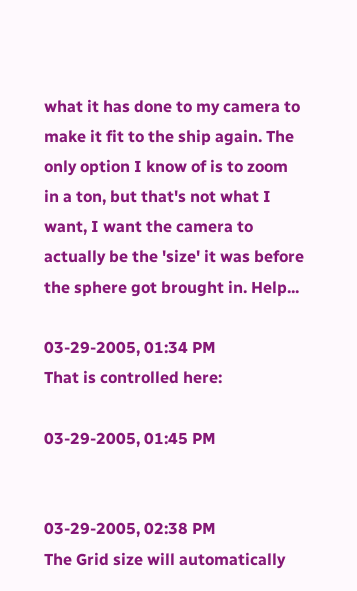what it has done to my camera to make it fit to the ship again. The only option I know of is to zoom in a ton, but that's not what I want, I want the camera to actually be the 'size' it was before the sphere got brought in. Help...

03-29-2005, 01:34 PM
That is controlled here:

03-29-2005, 01:45 PM


03-29-2005, 02:38 PM
The Grid size will automatically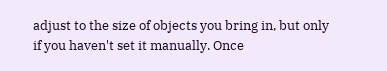adjust to the size of objects you bring in, but only if you haven't set it manually. Once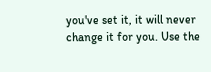you've set it, it will never change it for you. Use the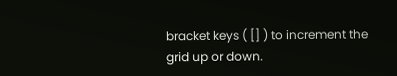bracket keys ( [] ) to increment the grid up or down.